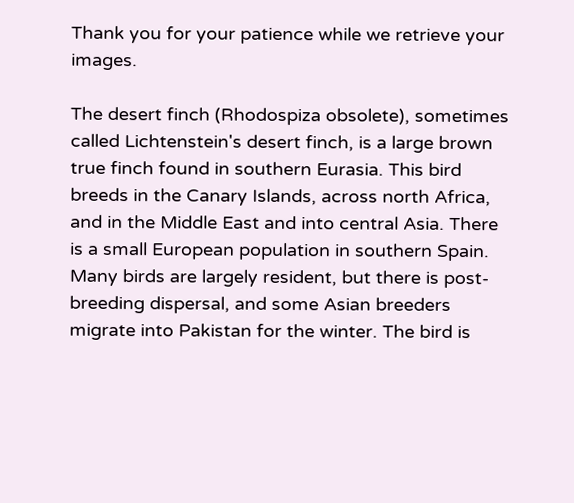Thank you for your patience while we retrieve your images.

The desert finch (Rhodospiza obsolete), sometimes called Lichtenstein's desert finch, is a large brown true finch found in southern Eurasia. This bird breeds in the Canary Islands, across north Africa, and in the Middle East and into central Asia. There is a small European population in southern Spain. Many birds are largely resident, but there is post-breeding dispersal, and some Asian breeders migrate into Pakistan for the winter. The bird is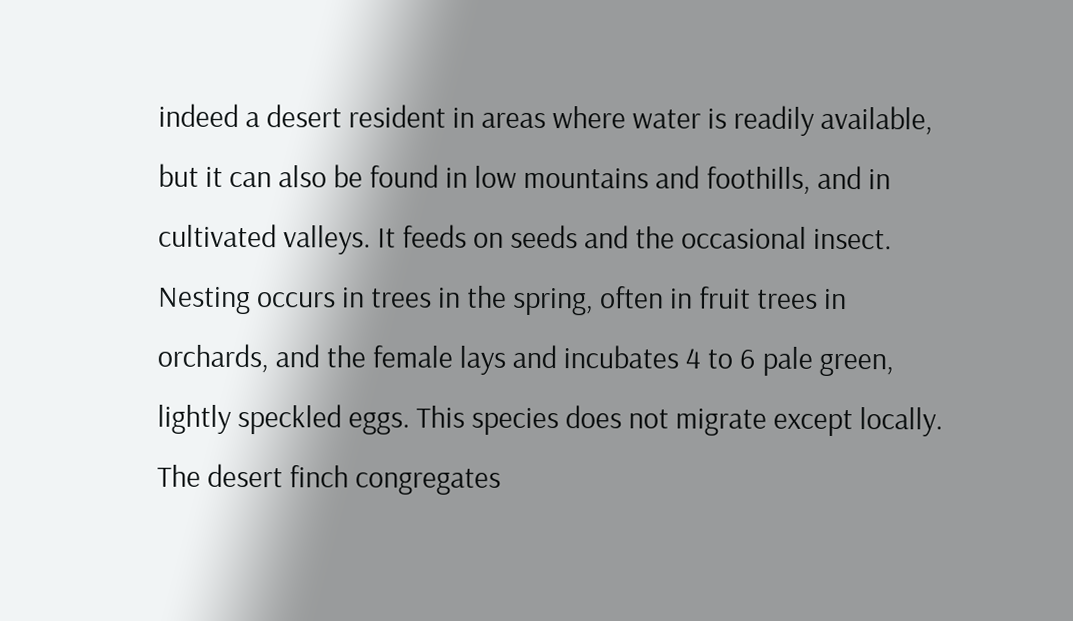indeed a desert resident in areas where water is readily available, but it can also be found in low mountains and foothills, and in cultivated valleys. It feeds on seeds and the occasional insect. Nesting occurs in trees in the spring, often in fruit trees in orchards, and the female lays and incubates 4 to 6 pale green, lightly speckled eggs. This species does not migrate except locally. The desert finch congregates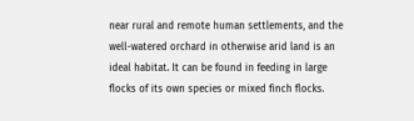near rural and remote human settlements, and the well-watered orchard in otherwise arid land is an ideal habitat. It can be found in feeding in large flocks of its own species or mixed finch flocks.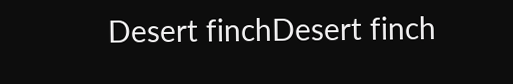Desert finchDesert finch